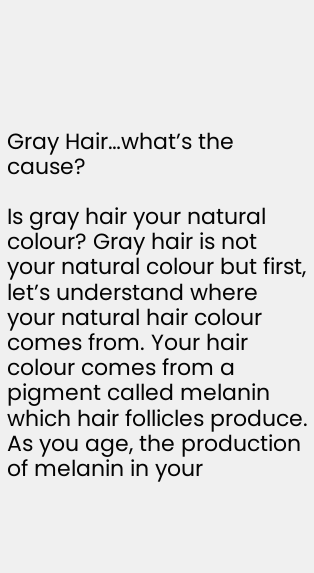Gray Hair…what’s the cause?

Is gray hair your natural colour? Gray hair is not your natural colour but first, let’s understand where your natural hair colour comes from. Your hair colour comes from a pigment called melanin which hair follicles produce. As you age, the production of melanin in your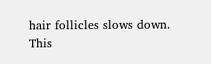hair follicles slows down. This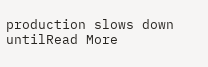production slows down untilRead More